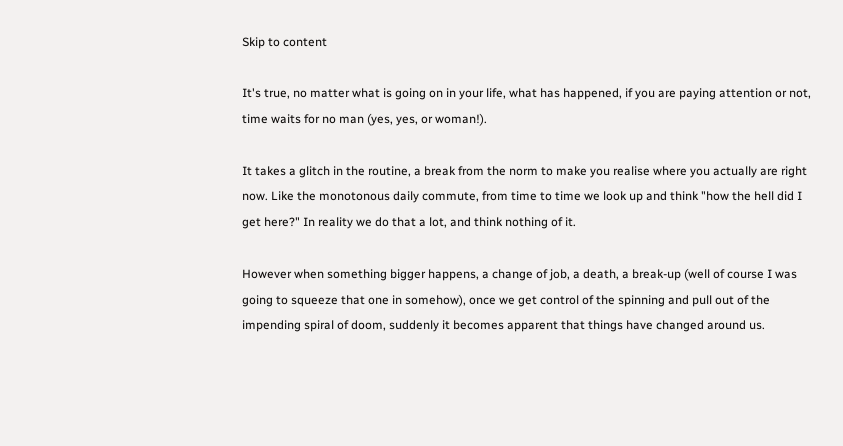Skip to content

It's true, no matter what is going on in your life, what has happened, if you are paying attention or not, time waits for no man (yes, yes, or woman!).

It takes a glitch in the routine, a break from the norm to make you realise where you actually are right now. Like the monotonous daily commute, from time to time we look up and think "how the hell did I get here?" In reality we do that a lot, and think nothing of it.

However when something bigger happens, a change of job, a death, a break-up (well of course I was going to squeeze that one in somehow), once we get control of the spinning and pull out of the impending spiral of doom, suddenly it becomes apparent that things have changed around us.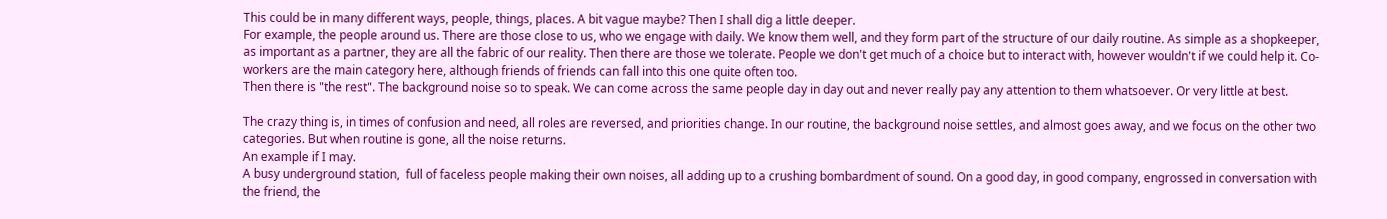This could be in many different ways, people, things, places. A bit vague maybe? Then I shall dig a little deeper.
For example, the people around us. There are those close to us, who we engage with daily. We know them well, and they form part of the structure of our daily routine. As simple as a shopkeeper, as important as a partner, they are all the fabric of our reality. Then there are those we tolerate. People we don't get much of a choice but to interact with, however wouldn't if we could help it. Co-workers are the main category here, although friends of friends can fall into this one quite often too.
Then there is "the rest". The background noise so to speak. We can come across the same people day in day out and never really pay any attention to them whatsoever. Or very little at best.

The crazy thing is, in times of confusion and need, all roles are reversed, and priorities change. In our routine, the background noise settles, and almost goes away, and we focus on the other two categories. But when routine is gone, all the noise returns.
An example if I may.
A busy underground station,  full of faceless people making their own noises, all adding up to a crushing bombardment of sound. On a good day, in good company, engrossed in conversation with the friend, the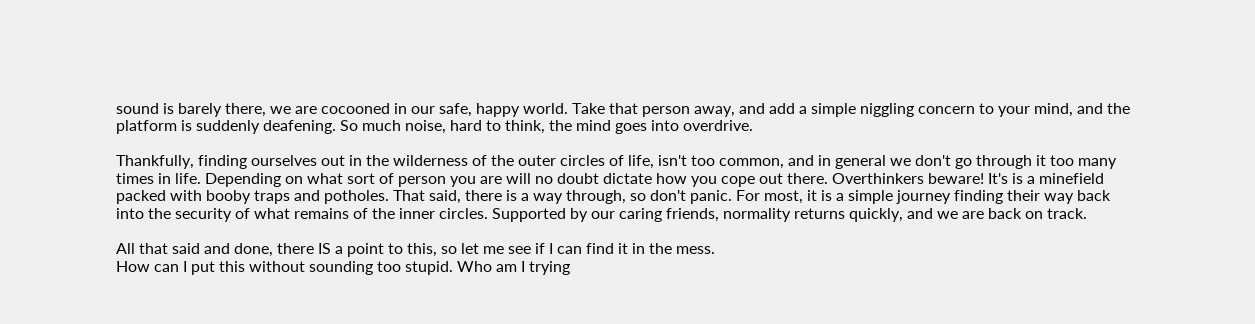sound is barely there, we are cocooned in our safe, happy world. Take that person away, and add a simple niggling concern to your mind, and the platform is suddenly deafening. So much noise, hard to think, the mind goes into overdrive.

Thankfully, finding ourselves out in the wilderness of the outer circles of life, isn't too common, and in general we don't go through it too many times in life. Depending on what sort of person you are will no doubt dictate how you cope out there. Overthinkers beware! It's is a minefield packed with booby traps and potholes. That said, there is a way through, so don't panic. For most, it is a simple journey finding their way back into the security of what remains of the inner circles. Supported by our caring friends, normality returns quickly, and we are back on track.

All that said and done, there IS a point to this, so let me see if I can find it in the mess.
How can I put this without sounding too stupid. Who am I trying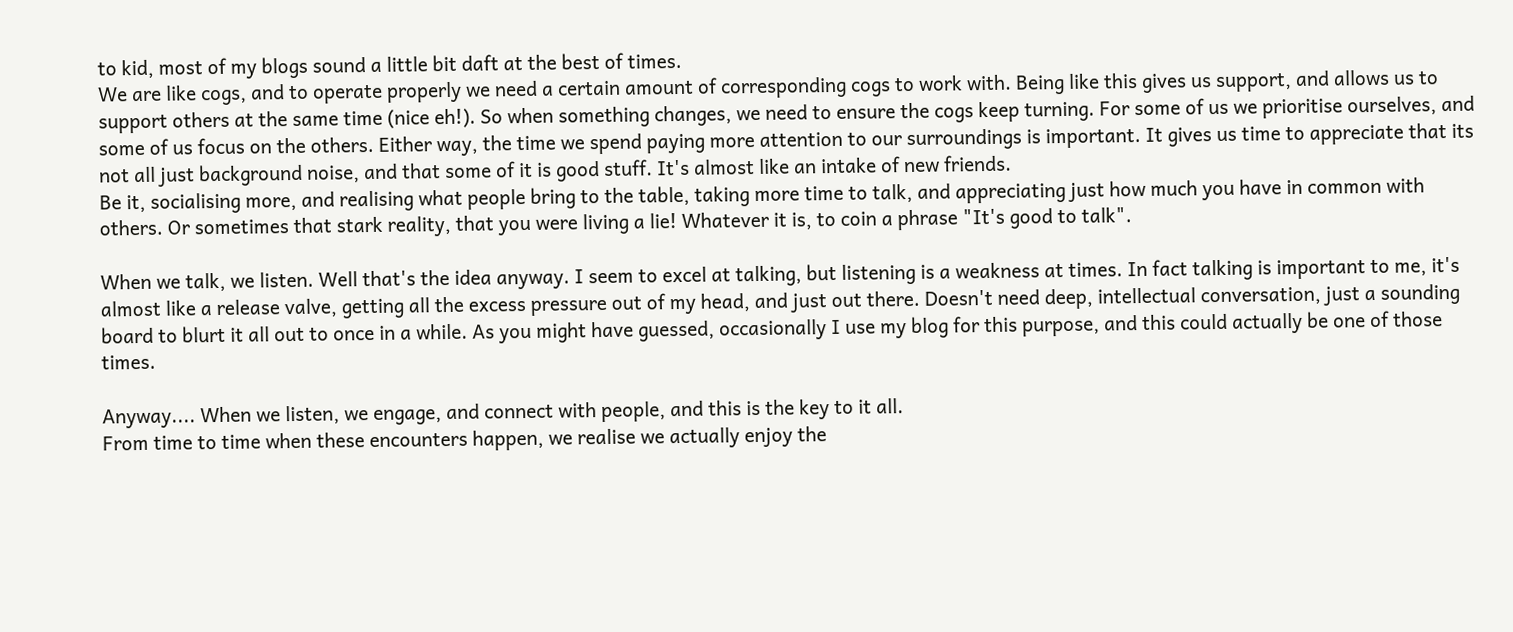to kid, most of my blogs sound a little bit daft at the best of times.
We are like cogs, and to operate properly we need a certain amount of corresponding cogs to work with. Being like this gives us support, and allows us to support others at the same time (nice eh!). So when something changes, we need to ensure the cogs keep turning. For some of us we prioritise ourselves, and some of us focus on the others. Either way, the time we spend paying more attention to our surroundings is important. It gives us time to appreciate that its not all just background noise, and that some of it is good stuff. It's almost like an intake of new friends.
Be it, socialising more, and realising what people bring to the table, taking more time to talk, and appreciating just how much you have in common with others. Or sometimes that stark reality, that you were living a lie! Whatever it is, to coin a phrase "It's good to talk".

When we talk, we listen. Well that's the idea anyway. I seem to excel at talking, but listening is a weakness at times. In fact talking is important to me, it's almost like a release valve, getting all the excess pressure out of my head, and just out there. Doesn't need deep, intellectual conversation, just a sounding board to blurt it all out to once in a while. As you might have guessed, occasionally I use my blog for this purpose, and this could actually be one of those times.

Anyway.... When we listen, we engage, and connect with people, and this is the key to it all.
From time to time when these encounters happen, we realise we actually enjoy the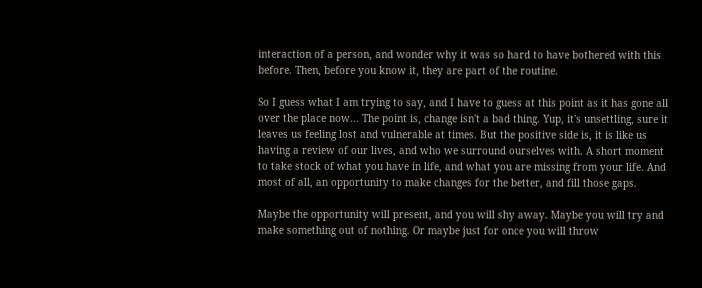interaction of a person, and wonder why it was so hard to have bothered with this before. Then, before you know it, they are part of the routine.

So I guess what I am trying to say, and I have to guess at this point as it has gone all over the place now... The point is, change isn't a bad thing. Yup, it's unsettling, sure it leaves us feeling lost and vulnerable at times. But the positive side is, it is like us having a review of our lives, and who we surround ourselves with. A short moment to take stock of what you have in life, and what you are missing from your life. And most of all, an opportunity to make changes for the better, and fill those gaps.

Maybe the opportunity will present, and you will shy away. Maybe you will try and make something out of nothing. Or maybe just for once you will throw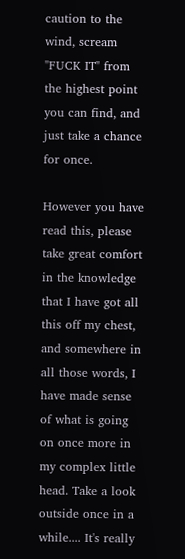caution to the wind, scream "FUCK IT" from the highest point you can find, and just take a chance for once.

However you have read this, please take great comfort in the knowledge that I have got all this off my chest, and somewhere in all those words, I have made sense of what is going on once more in my complex little head. Take a look outside once in a while.... It's really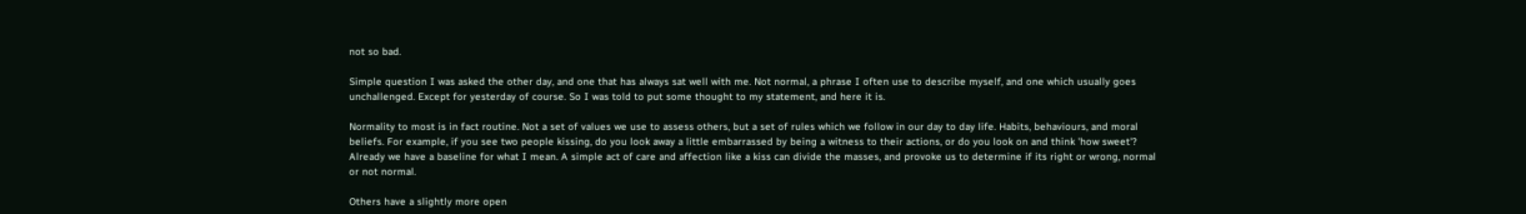not so bad.

Simple question I was asked the other day, and one that has always sat well with me. Not normal, a phrase I often use to describe myself, and one which usually goes unchallenged. Except for yesterday of course. So I was told to put some thought to my statement, and here it is.

Normality to most is in fact routine. Not a set of values we use to assess others, but a set of rules which we follow in our day to day life. Habits, behaviours, and moral beliefs. For example, if you see two people kissing, do you look away a little embarrassed by being a witness to their actions, or do you look on and think 'how sweet'? Already we have a baseline for what I mean. A simple act of care and affection like a kiss can divide the masses, and provoke us to determine if its right or wrong, normal or not normal.

Others have a slightly more open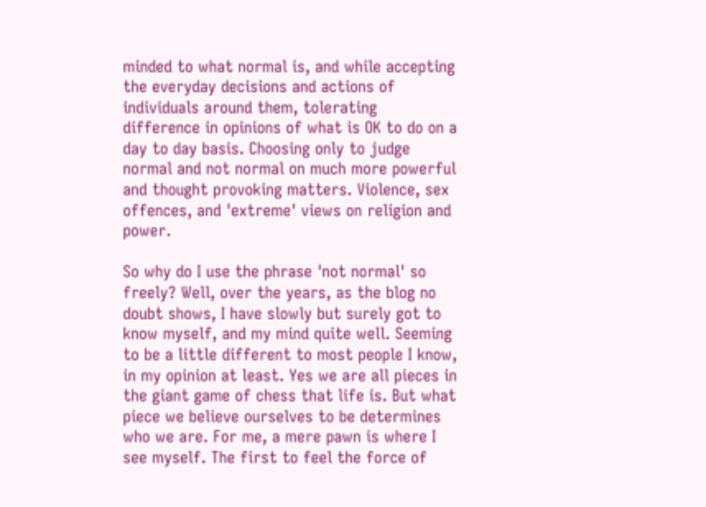minded to what normal is, and while accepting the everyday decisions and actions of individuals around them, tolerating difference in opinions of what is OK to do on a day to day basis. Choosing only to judge normal and not normal on much more powerful and thought provoking matters. Violence, sex offences, and 'extreme' views on religion and power.

So why do I use the phrase 'not normal' so freely? Well, over the years, as the blog no doubt shows, I have slowly but surely got to know myself, and my mind quite well. Seeming to be a little different to most people I know, in my opinion at least. Yes we are all pieces in the giant game of chess that life is. But what piece we believe ourselves to be determines who we are. For me, a mere pawn is where I see myself. The first to feel the force of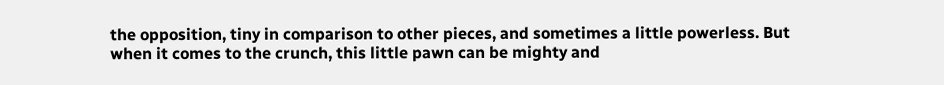the opposition, tiny in comparison to other pieces, and sometimes a little powerless. But when it comes to the crunch, this little pawn can be mighty and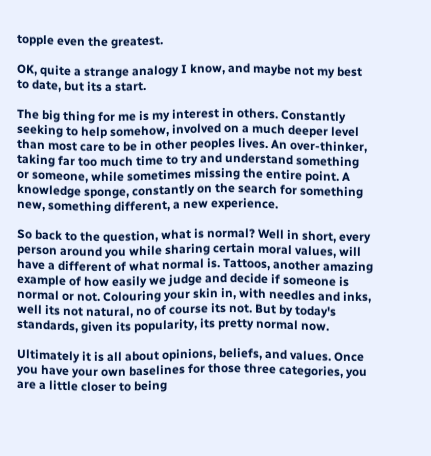topple even the greatest.

OK, quite a strange analogy I know, and maybe not my best to date, but its a start.

The big thing for me is my interest in others. Constantly seeking to help somehow, involved on a much deeper level than most care to be in other peoples lives. An over-thinker, taking far too much time to try and understand something or someone, while sometimes missing the entire point. A knowledge sponge, constantly on the search for something new, something different, a new experience.

So back to the question, what is normal? Well in short, every person around you while sharing certain moral values, will have a different of what normal is. Tattoos, another amazing example of how easily we judge and decide if someone is normal or not. Colouring your skin in, with needles and inks, well its not natural, no of course its not. But by today's standards, given its popularity, its pretty normal now.

Ultimately it is all about opinions, beliefs, and values. Once you have your own baselines for those three categories, you are a little closer to being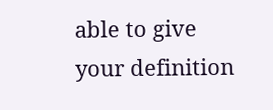able to give your definition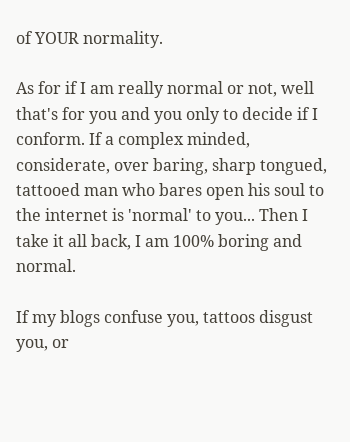of YOUR normality.

As for if I am really normal or not, well that's for you and you only to decide if I conform. If a complex minded, considerate, over baring, sharp tongued, tattooed man who bares open his soul to the internet is 'normal' to you... Then I take it all back, I am 100% boring and normal.

If my blogs confuse you, tattoos disgust you, or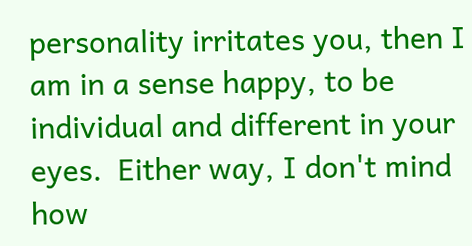personality irritates you, then I am in a sense happy, to be individual and different in your eyes.  Either way, I don't mind how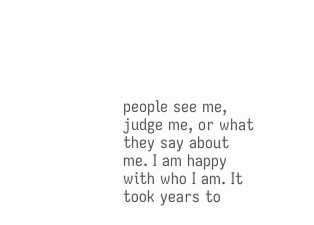people see me, judge me, or what they say about me. I am happy with who I am. It took years to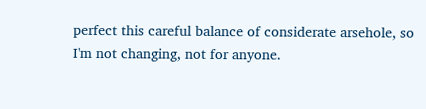perfect this careful balance of considerate arsehole, so I'm not changing, not for anyone.